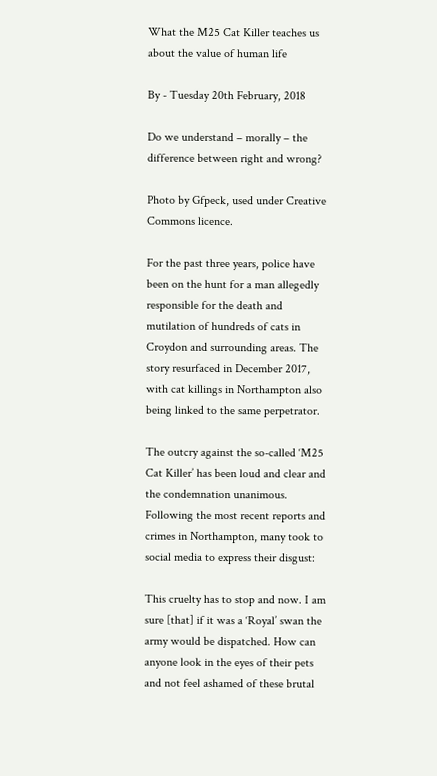What the M25 Cat Killer teaches us about the value of human life

By - Tuesday 20th February, 2018

Do we understand – morally – the difference between right and wrong?

Photo by Gfpeck, used under Creative Commons licence.

For the past three years, police have been on the hunt for a man allegedly responsible for the death and mutilation of hundreds of cats in Croydon and surrounding areas. The story resurfaced in December 2017, with cat killings in Northampton also being linked to the same perpetrator.

The outcry against the so-called ‘M25 Cat Killer’ has been loud and clear and the condemnation unanimous. Following the most recent reports and crimes in Northampton, many took to social media to express their disgust:

This cruelty has to stop and now. I am sure [that] if it was a ‘Royal’ swan the army would be dispatched. How can anyone look in the eyes of their pets and not feel ashamed of these brutal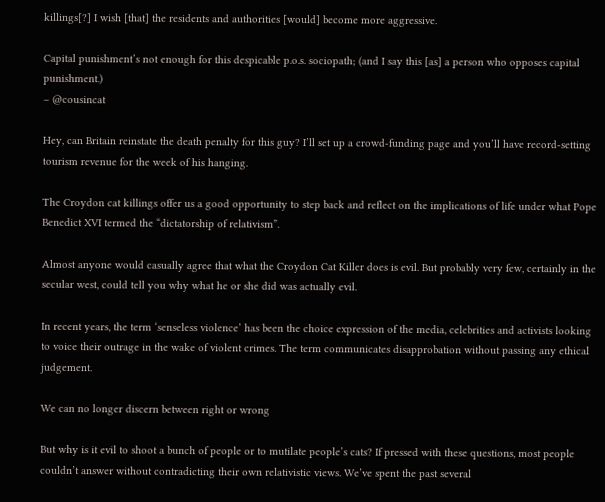killings[?] I wish [that] the residents and authorities [would] become more aggressive.

Capital punishment’s not enough for this despicable p.o.s. sociopath; (and I say this [as] a person who opposes capital punishment.)
– @cousincat

Hey, can Britain reinstate the death penalty for this guy? I’ll set up a crowd-funding page and you’ll have record-setting tourism revenue for the week of his hanging.

The Croydon cat killings offer us a good opportunity to step back and reflect on the implications of life under what Pope Benedict XVI termed the “dictatorship of relativism”.

Almost anyone would casually agree that what the Croydon Cat Killer does is evil. But probably very few, certainly in the secular west, could tell you why what he or she did was actually evil.

In recent years, the term ‘senseless violence’ has been the choice expression of the media, celebrities and activists looking to voice their outrage in the wake of violent crimes. The term communicates disapprobation without passing any ethical judgement.

We can no longer discern between right or wrong

But why is it evil to shoot a bunch of people or to mutilate people’s cats? If pressed with these questions, most people couldn’t answer without contradicting their own relativistic views. We’ve spent the past several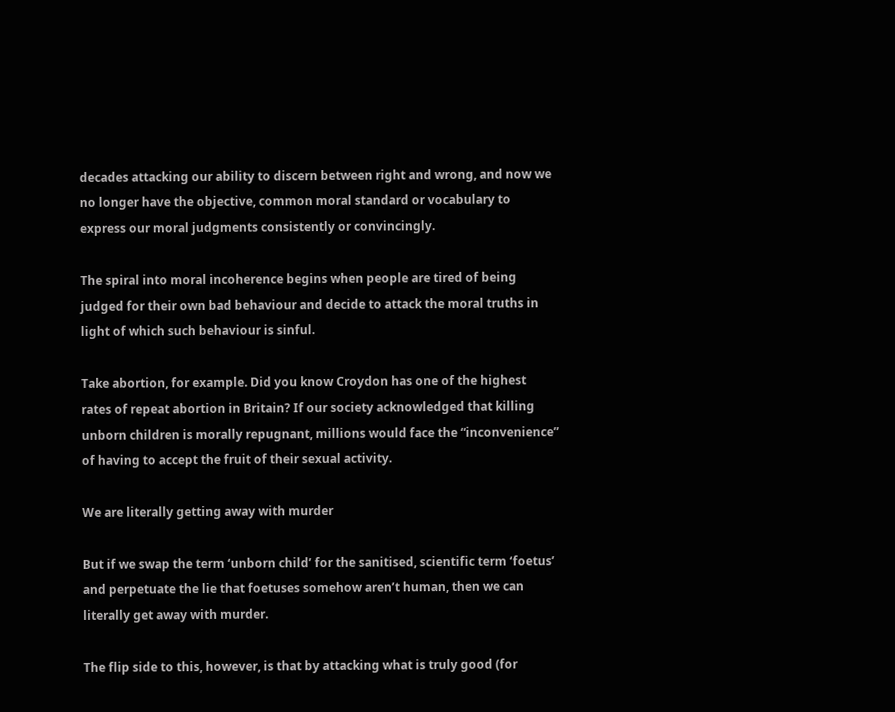decades attacking our ability to discern between right and wrong, and now we no longer have the objective, common moral standard or vocabulary to express our moral judgments consistently or convincingly.

The spiral into moral incoherence begins when people are tired of being judged for their own bad behaviour and decide to attack the moral truths in light of which such behaviour is sinful.

Take abortion, for example. Did you know Croydon has one of the highest rates of repeat abortion in Britain? If our society acknowledged that killing unborn children is morally repugnant, millions would face the “inconvenience” of having to accept the fruit of their sexual activity.

We are literally getting away with murder

But if we swap the term ‘unborn child’ for the sanitised, scientific term ‘foetus’ and perpetuate the lie that foetuses somehow aren’t human, then we can literally get away with murder.

The flip side to this, however, is that by attacking what is truly good (for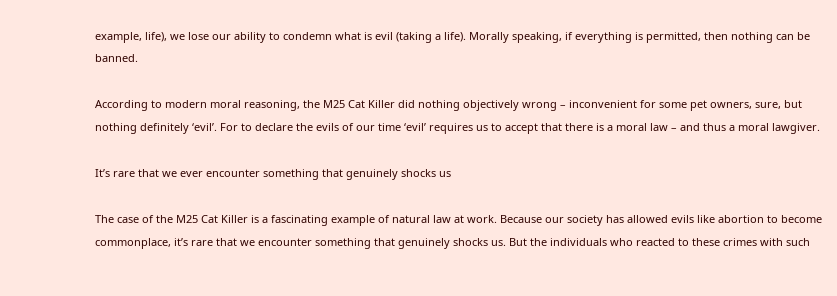example, life), we lose our ability to condemn what is evil (taking a life). Morally speaking, if everything is permitted, then nothing can be banned.

According to modern moral reasoning, the M25 Cat Killer did nothing objectively wrong – inconvenient for some pet owners, sure, but nothing definitely ‘evil’. For to declare the evils of our time ‘evil’ requires us to accept that there is a moral law – and thus a moral lawgiver.

It’s rare that we ever encounter something that genuinely shocks us

The case of the M25 Cat Killer is a fascinating example of natural law at work. Because our society has allowed evils like abortion to become commonplace, it’s rare that we encounter something that genuinely shocks us. But the individuals who reacted to these crimes with such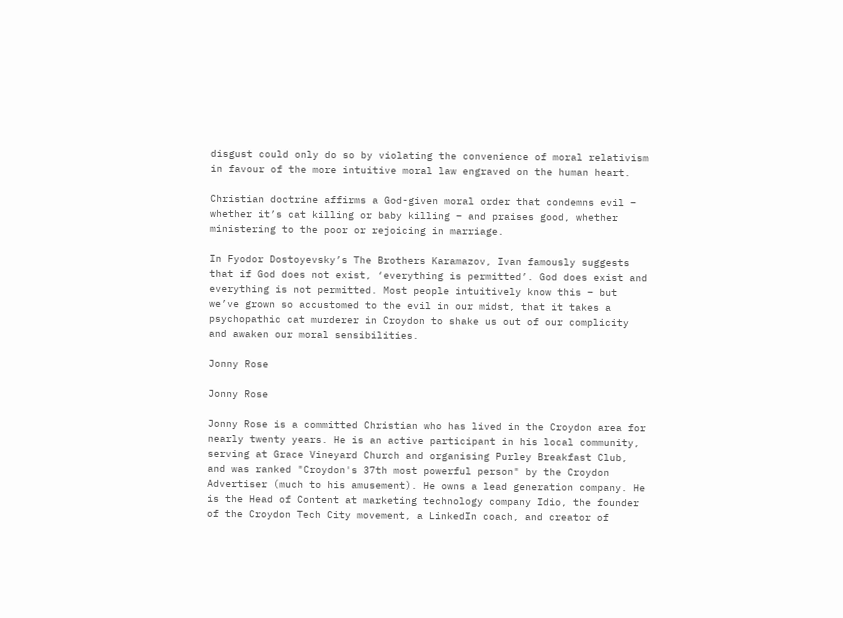disgust could only do so by violating the convenience of moral relativism in favour of the more intuitive moral law engraved on the human heart.

Christian doctrine affirms a God-given moral order that condemns evil – whether it’s cat killing or baby killing – and praises good, whether ministering to the poor or rejoicing in marriage.

In Fyodor Dostoyevsky’s The Brothers Karamazov, Ivan famously suggests that if God does not exist, ‘everything is permitted’. God does exist and everything is not permitted. Most people intuitively know this – but we’ve grown so accustomed to the evil in our midst, that it takes a psychopathic cat murderer in Croydon to shake us out of our complicity and awaken our moral sensibilities.

Jonny Rose

Jonny Rose

Jonny Rose is a committed Christian who has lived in the Croydon area for nearly twenty years. He is an active participant in his local community, serving at Grace Vineyard Church and organising Purley Breakfast Club, and was ranked "Croydon's 37th most powerful person" by the Croydon Advertiser (much to his amusement). He owns a lead generation company. He is the Head of Content at marketing technology company Idio, the founder of the Croydon Tech City movement, a LinkedIn coach, and creator of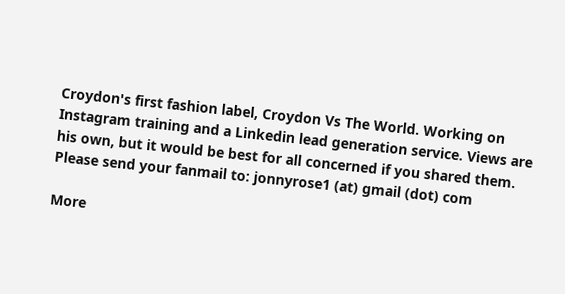Croydon's first fashion label, Croydon Vs The World. Working on Instagram training and a Linkedin lead generation service. Views are his own, but it would be best for all concerned if you shared them. Please send your fanmail to: jonnyrose1 (at) gmail (dot) com

More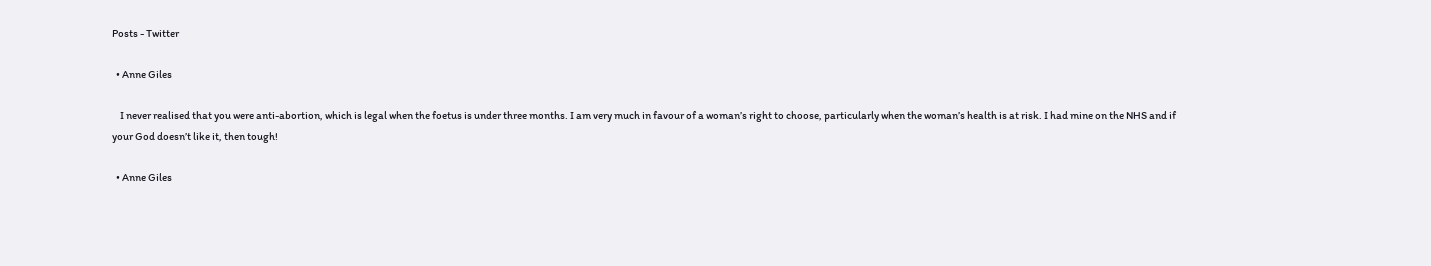Posts - Twitter

  • Anne Giles

    I never realised that you were anti-abortion, which is legal when the foetus is under three months. I am very much in favour of a woman’s right to choose, particularly when the woman’s health is at risk. I had mine on the NHS and if your God doesn’t like it, then tough!

  • Anne Giles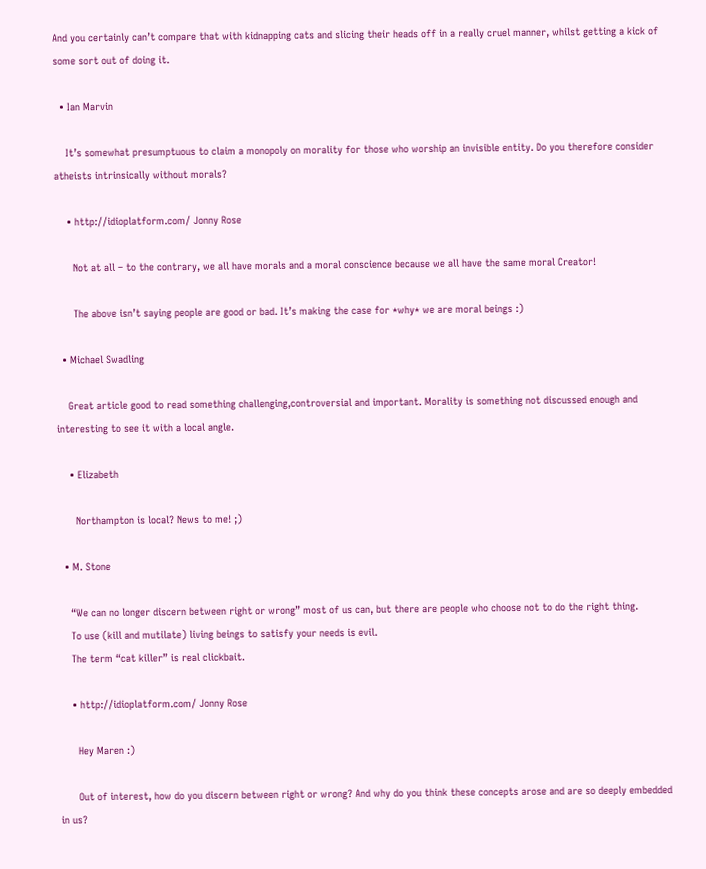And you certainly can’t compare that with kidnapping cats and slicing their heads off in a really cruel manner, whilst getting a kick of some sort out of doing it.

  • Ian Marvin

    It’s somewhat presumptuous to claim a monopoly on morality for those who worship an invisible entity. Do you therefore consider atheists intrinsically without morals?

    • http://idioplatform.com/ Jonny Rose

      Not at all – to the contrary, we all have morals and a moral conscience because we all have the same moral Creator!

      The above isn’t saying people are good or bad. It’s making the case for *why* we are moral beings :)

  • Michael Swadling

    Great article good to read something challenging,controversial and important. Morality is something not discussed enough and interesting to see it with a local angle.

    • Elizabeth

      Northampton is local? News to me! ;)

  • M. Stone

    “We can no longer discern between right or wrong” most of us can, but there are people who choose not to do the right thing.
    To use (kill and mutilate) living beings to satisfy your needs is evil.
    The term “cat killer” is real clickbait.

    • http://idioplatform.com/ Jonny Rose

      Hey Maren :)

      Out of interest, how do you discern between right or wrong? And why do you think these concepts arose and are so deeply embedded in us?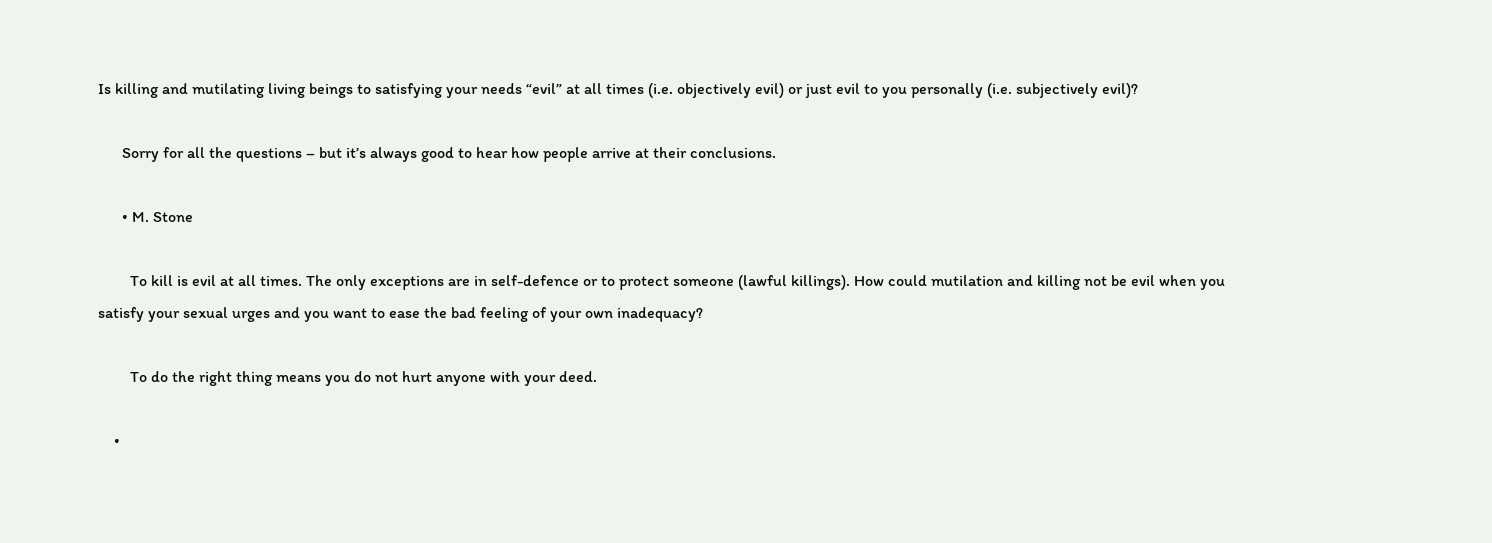Is killing and mutilating living beings to satisfying your needs “evil” at all times (i.e. objectively evil) or just evil to you personally (i.e. subjectively evil)?

      Sorry for all the questions – but it’s always good to hear how people arrive at their conclusions.

      • M. Stone

        To kill is evil at all times. The only exceptions are in self-defence or to protect someone (lawful killings). How could mutilation and killing not be evil when you satisfy your sexual urges and you want to ease the bad feeling of your own inadequacy?

        To do the right thing means you do not hurt anyone with your deed.

    •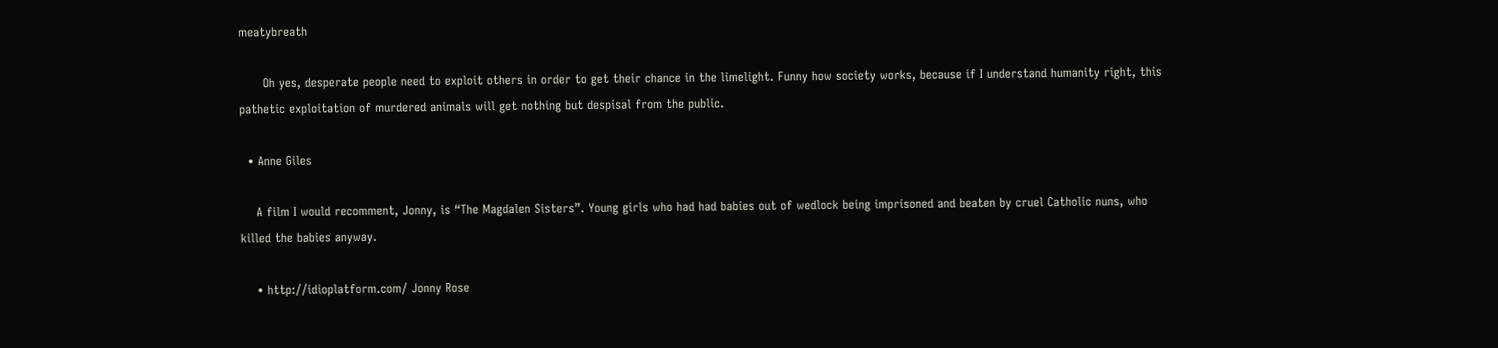meatybreath

      Oh yes, desperate people need to exploit others in order to get their chance in the limelight. Funny how society works, because if I understand humanity right, this pathetic exploitation of murdered animals will get nothing but despisal from the public.

  • Anne Giles

    A film I would recomment, Jonny, is “The Magdalen Sisters”. Young girls who had had babies out of wedlock being imprisoned and beaten by cruel Catholic nuns, who killed the babies anyway.

    • http://idioplatform.com/ Jonny Rose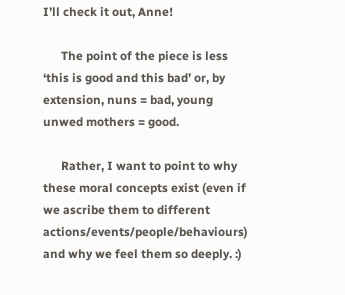I’ll check it out, Anne!

      The point of the piece is less ‘this is good and this bad’ or, by extension, nuns = bad, young unwed mothers = good.

      Rather, I want to point to why these moral concepts exist (even if we ascribe them to different actions/events/people/behaviours) and why we feel them so deeply. :)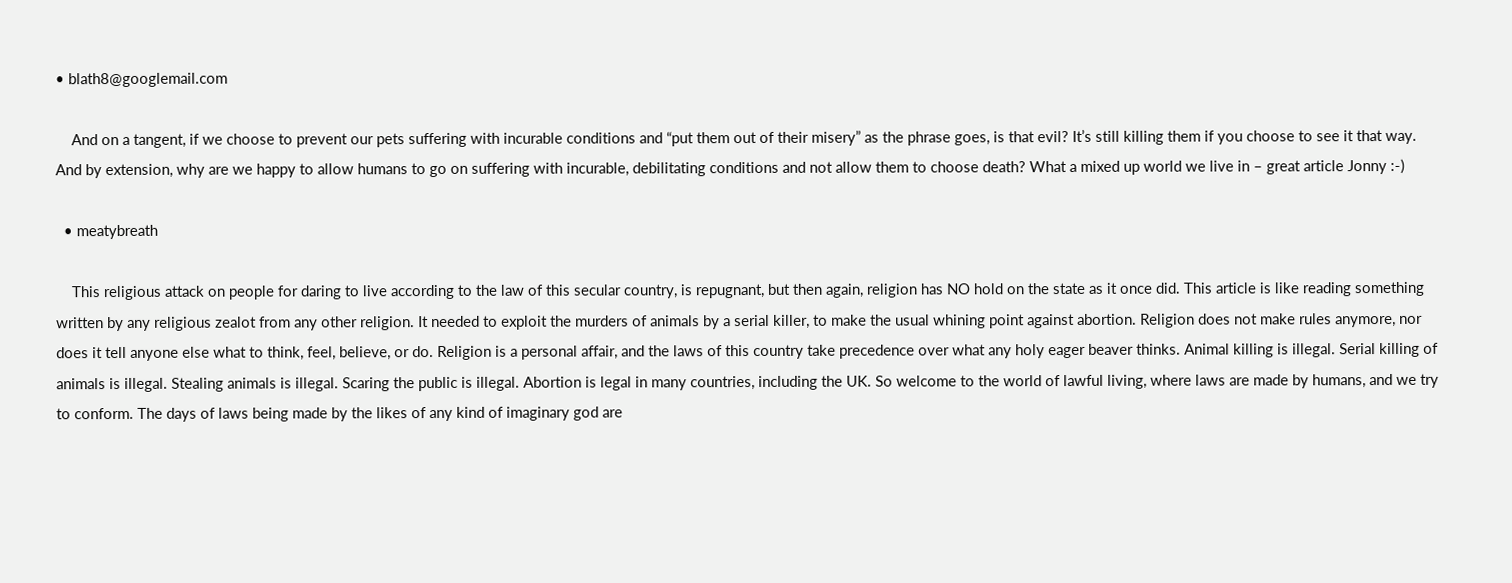• blath8@googlemail.com

    And on a tangent, if we choose to prevent our pets suffering with incurable conditions and “put them out of their misery” as the phrase goes, is that evil? It’s still killing them if you choose to see it that way. And by extension, why are we happy to allow humans to go on suffering with incurable, debilitating conditions and not allow them to choose death? What a mixed up world we live in – great article Jonny :-)

  • meatybreath

    This religious attack on people for daring to live according to the law of this secular country, is repugnant, but then again, religion has NO hold on the state as it once did. This article is like reading something written by any religious zealot from any other religion. It needed to exploit the murders of animals by a serial killer, to make the usual whining point against abortion. Religion does not make rules anymore, nor does it tell anyone else what to think, feel, believe, or do. Religion is a personal affair, and the laws of this country take precedence over what any holy eager beaver thinks. Animal killing is illegal. Serial killing of animals is illegal. Stealing animals is illegal. Scaring the public is illegal. Abortion is legal in many countries, including the UK. So welcome to the world of lawful living, where laws are made by humans, and we try to conform. The days of laws being made by the likes of any kind of imaginary god are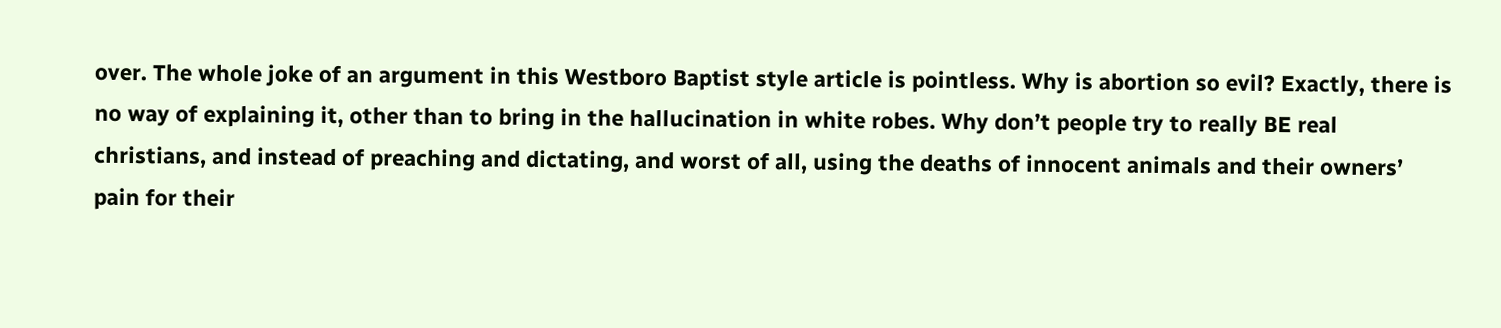over. The whole joke of an argument in this Westboro Baptist style article is pointless. Why is abortion so evil? Exactly, there is no way of explaining it, other than to bring in the hallucination in white robes. Why don’t people try to really BE real christians, and instead of preaching and dictating, and worst of all, using the deaths of innocent animals and their owners’ pain for their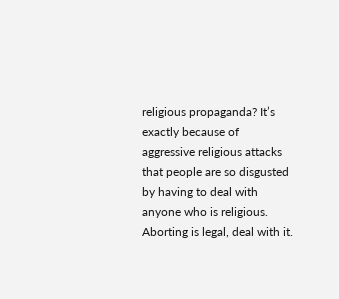religious propaganda? It’s exactly because of aggressive religious attacks that people are so disgusted by having to deal with anyone who is religious. Aborting is legal, deal with it.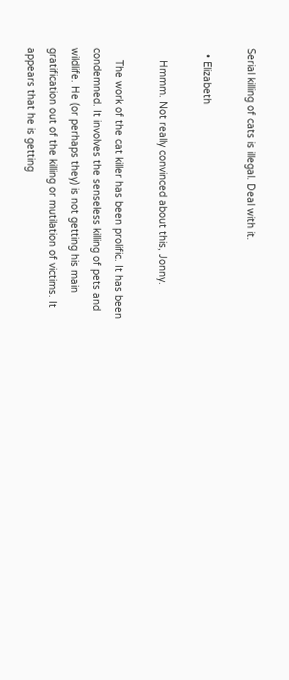Serial killing of cats is illegal. Deal with it.

  • Elizabeth

    Hmmm. Not really convinced about this, Jonny.

    The work of the cat killer has been prolific. It has been condemned. It involves the senseless killing of pets and wildlife. He (or perhaps they) is not getting his main gratification out of the killing or mutilation of victims. It appears that he is getting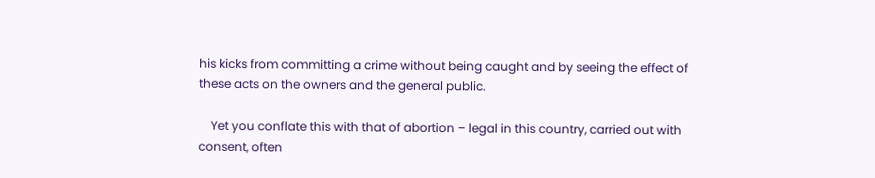his kicks from committing a crime without being caught and by seeing the effect of these acts on the owners and the general public.

    Yet you conflate this with that of abortion – legal in this country, carried out with consent, often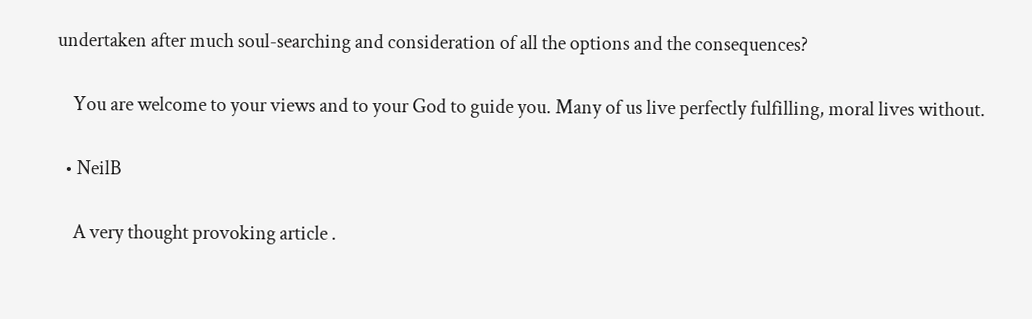undertaken after much soul-searching and consideration of all the options and the consequences?

    You are welcome to your views and to your God to guide you. Many of us live perfectly fulfilling, moral lives without.

  • NeilB

    A very thought provoking article .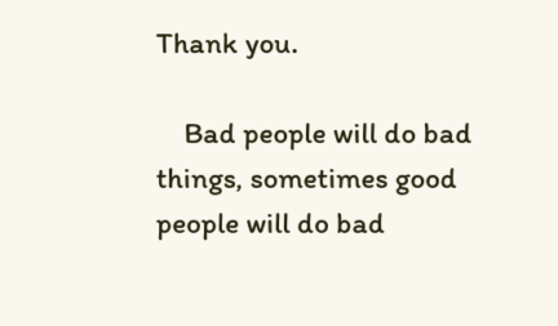Thank you.

    Bad people will do bad things, sometimes good people will do bad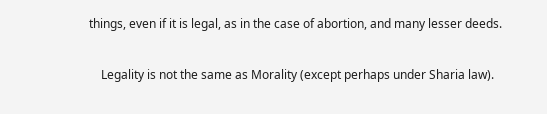things, even if it is legal, as in the case of abortion, and many lesser deeds.

    Legality is not the same as Morality (except perhaps under Sharia law).